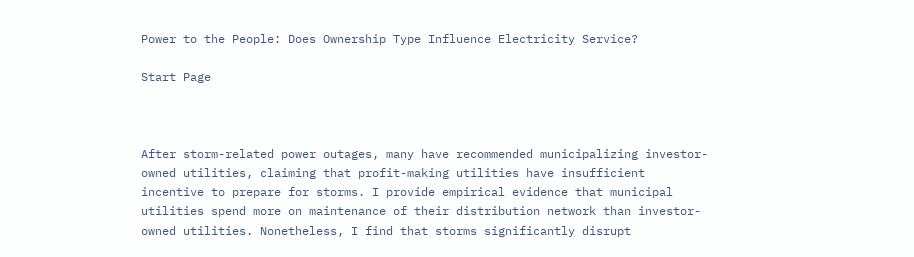Power to the People: Does Ownership Type Influence Electricity Service?

Start Page



After storm-related power outages, many have recommended municipalizing investor-owned utilities, claiming that profit-making utilities have insufficient incentive to prepare for storms. I provide empirical evidence that municipal utilities spend more on maintenance of their distribution network than investor-owned utilities. Nonetheless, I find that storms significantly disrupt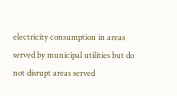electricity consumption in areas served by municipal utilities but do not disrupt areas served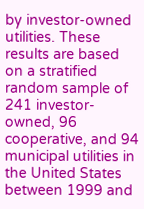by investor-owned utilities. These results are based on a stratified random sample of 241 investor-owned, 96 cooperative, and 94 municipal utilities in the United States between 1999 and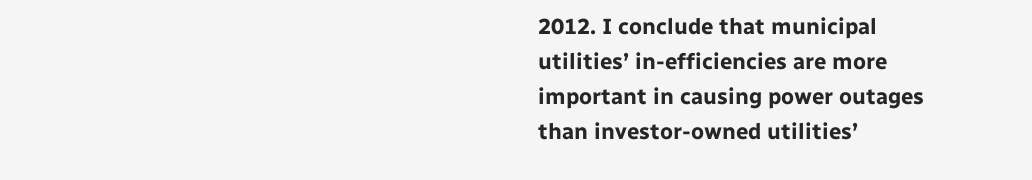2012. I conclude that municipal utilities’ in-efficiencies are more important in causing power outages than investor-owned utilities’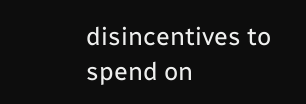disincentives to spend on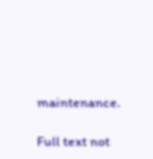maintenance.

Full text not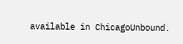available in ChicagoUnbound.